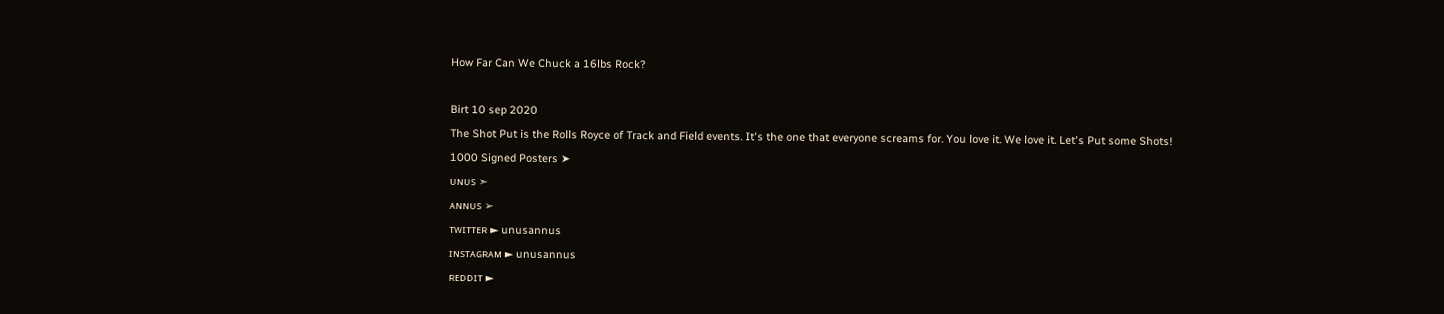How Far Can We Chuck a 16lbs Rock?

Birt 10 sep 2020
The Shot Put is the Rolls Royce of Track and Field events. It's the one that everyone screams for. You love it. We love it. Let's Put some Shots!
1000 Signed Posters ➤
ᴜɴᴜs ➣
ᴀɴɴᴜs ➢
ᴛᴡɪᴛᴛᴇʀ ► unusannus
ɪɴsᴛᴀɢʀᴀᴍ ► unusannus
ʀᴇᴅᴅɪᴛ ►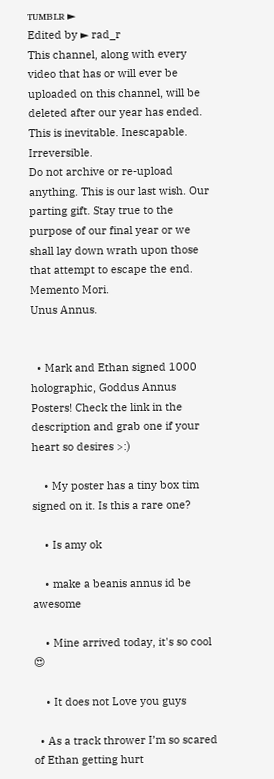ᴛᴜᴍʙʟʀ ►
Edited by ► rad_r
This channel, along with every video that has or will ever be uploaded on this channel, will be deleted after our year has ended. This is inevitable. Inescapable. Irreversible.
Do not archive or re-upload anything. This is our last wish. Our parting gift. Stay true to the purpose of our final year or we shall lay down wrath upon those that attempt to escape the end.
Memento Mori.
Unus Annus.


  • Mark and Ethan signed 1000 holographic, Goddus Annus Posters! Check the link in the description and grab one if your heart so desires >:)

    • My poster has a tiny box tim signed on it. Is this a rare one?

    • Is amy ok

    • make a beanis annus id be awesome

    • Mine arrived today, it's so cool 😍

    • It does not Love you guys

  • As a track thrower I’m so scared of Ethan getting hurt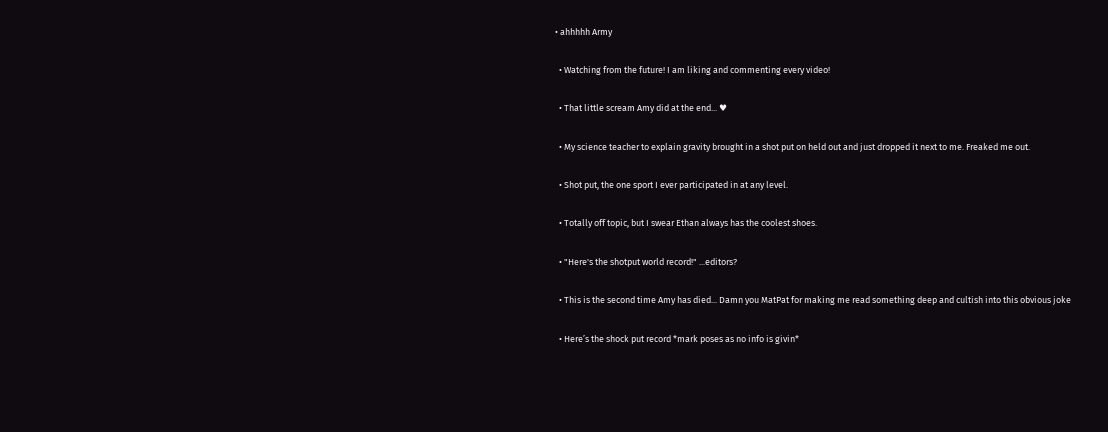• ahhhhh Army

  • Watching from the future! I am liking and commenting every video!

  • That little scream Amy did at the end... ♥

  • My science teacher to explain gravity brought in a shot put on held out and just dropped it next to me. Freaked me out.

  • Shot put, the one sport I ever participated in at any level.

  • Totally off topic, but I swear Ethan always has the coolest shoes.

  • "Here's the shotput world record!" ...editors?

  • This is the second time Amy has died... Damn you MatPat for making me read something deep and cultish into this obvious joke

  • Here’s the shock put record *mark poses as no info is givin*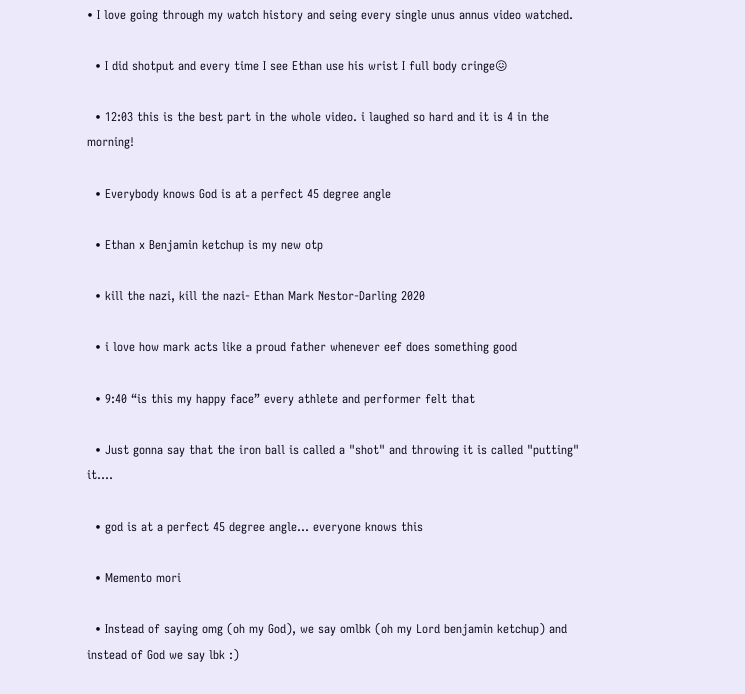• I love going through my watch history and seing every single unus annus video watched.

  • I did shotput and every time I see Ethan use his wrist I full body cringe😖

  • 12:03 this is the best part in the whole video. i laughed so hard and it is 4 in the morning!

  • Everybody knows God is at a perfect 45 degree angle

  • Ethan x Benjamin ketchup is my new otp

  • kill the nazi, kill the nazi- Ethan Mark Nestor-Darling 2020

  • i love how mark acts like a proud father whenever eef does something good

  • 9:40 “is this my happy face” every athlete and performer felt that

  • Just gonna say that the iron ball is called a "shot" and throwing it is called "putting" it....

  • god is at a perfect 45 degree angle... everyone knows this

  • Memento mori

  • Instead of saying omg (oh my God), we say omlbk (oh my Lord benjamin ketchup) and instead of God we say lbk :)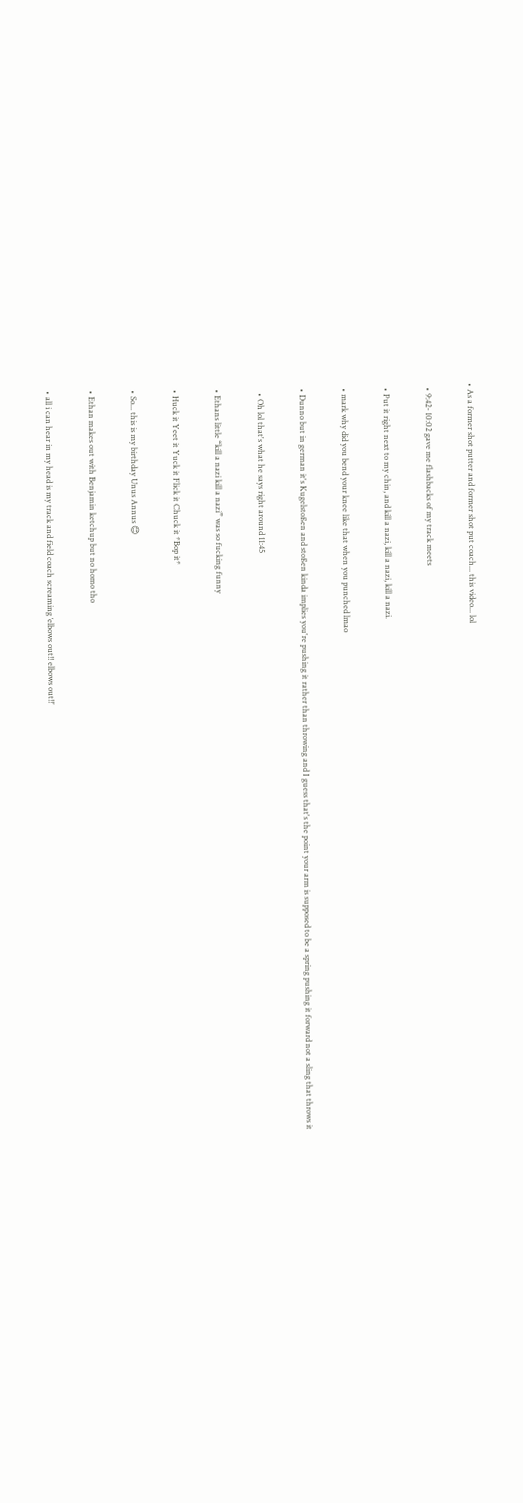• As a former shot putter and former shot put coach... this video... lol

  • 9:42- 10:02 gave me flashbacks of my track meets

  • Put it right next to my chin, and kill a nazi, kill a nazi, kill a nazi.

  • mark why did you bend your knee like that when you punched lmao

  • Dunno but in german it's Kugelstoßen and stoßen kinda implies you're pushing it rather than throwing and I guess that's the point your arm is supposed to be a spring pushing it forward not a sling that throws it

    • Oh lol that's what he says right around 11:45

  • Ethans little “kill a nazi kill a nazi” was so fucking funny

  • Huck it Yeet it Yuck it Flick it Chuck it *Bop it*

  • So... this is my birthday Unus Annus 😊

  • Ethan makes out with Benjamin ketchup but no homo tho

  • all i can hear in my head is my track and field coach screaming ‘elbows out!! elbows out!!’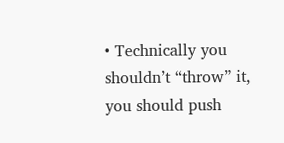• Technically you shouldn’t “throw” it, you should push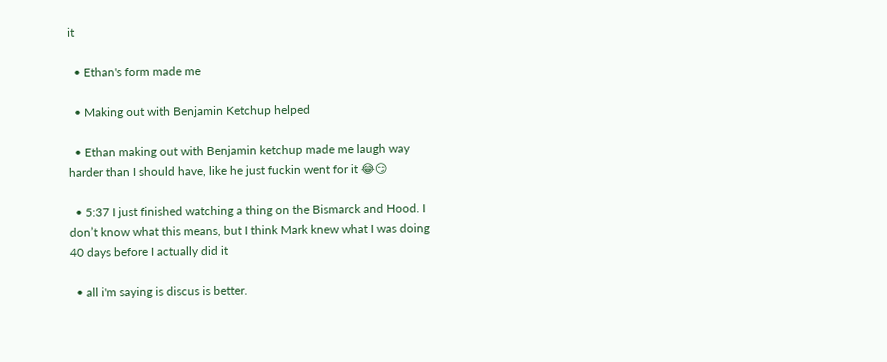it

  • Ethan's form made me

  • Making out with Benjamin Ketchup helped

  • Ethan making out with Benjamin ketchup made me laugh way harder than I should have, like he just fuckin went for it 😂😏

  • 5:37 I just finished watching a thing on the Bismarck and Hood. I don’t know what this means, but I think Mark knew what I was doing 40 days before I actually did it

  • all i'm saying is discus is better.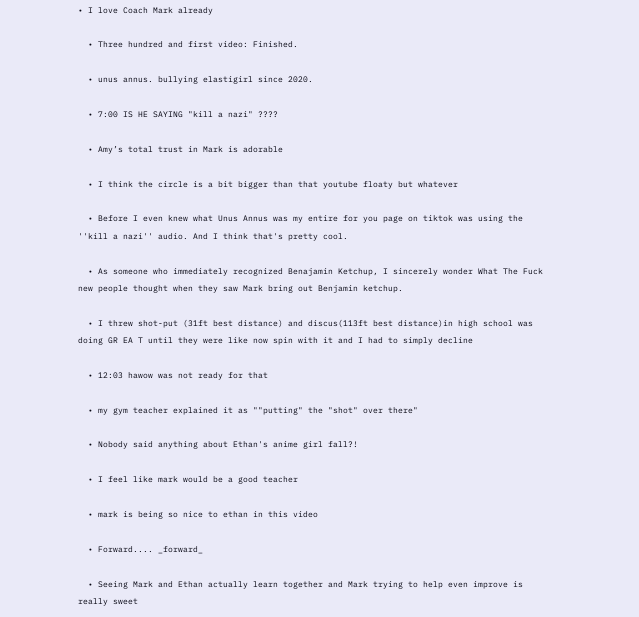• I love Coach Mark already

  • Three hundred and first video: Finished.

  • unus annus. bullying elastigirl since 2020.

  • 7:00 IS HE SAYING "kill a nazi" ????

  • Amy’s total trust in Mark is adorable

  • I think the circle is a bit bigger than that youtube floaty but whatever

  • Before I even knew what Unus Annus was my entire for you page on tiktok was using the ''kill a nazi'' audio. And I think that's pretty cool.

  • As someone who immediately recognized Benajamin Ketchup, I sincerely wonder What The Fuck new people thought when they saw Mark bring out Benjamin ketchup.

  • I threw shot-put (31ft best distance) and discus(113ft best distance)in high school was doing GR EA T until they were like now spin with it and I had to simply decline

  • 12:03 hawow was not ready for that

  • my gym teacher explained it as ""putting" the "shot" over there"

  • Nobody said anything about Ethan's anime girl fall?!

  • I feel like mark would be a good teacher

  • mark is being so nice to ethan in this video

  • Forward.... _forward_

  • Seeing Mark and Ethan actually learn together and Mark trying to help even improve is really sweet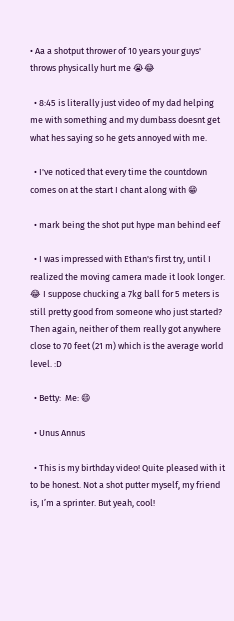• Aa a shotput thrower of 10 years your guys' throws physically hurt me 😭😂

  • 8:45 is literally just video of my dad helping me with something and my dumbass doesnt get what hes saying so he gets annoyed with me.

  • I've noticed that every time the countdown comes on at the start I chant along with 😁

  • mark being the shot put hype man behind eef

  • I was impressed with Ethan's first try, until I realized the moving camera made it look longer. 😂 I suppose chucking a 7kg ball for 5 meters is still pretty good from someone who just started? Then again, neither of them really got anywhere close to 70 feet (21 m) which is the average world level. :D

  • Betty:  Me: 😄

  • Unus Annus

  • This is my birthday video! Quite pleased with it to be honest. Not a shot putter myself, my friend is, I’m a sprinter. But yeah, cool!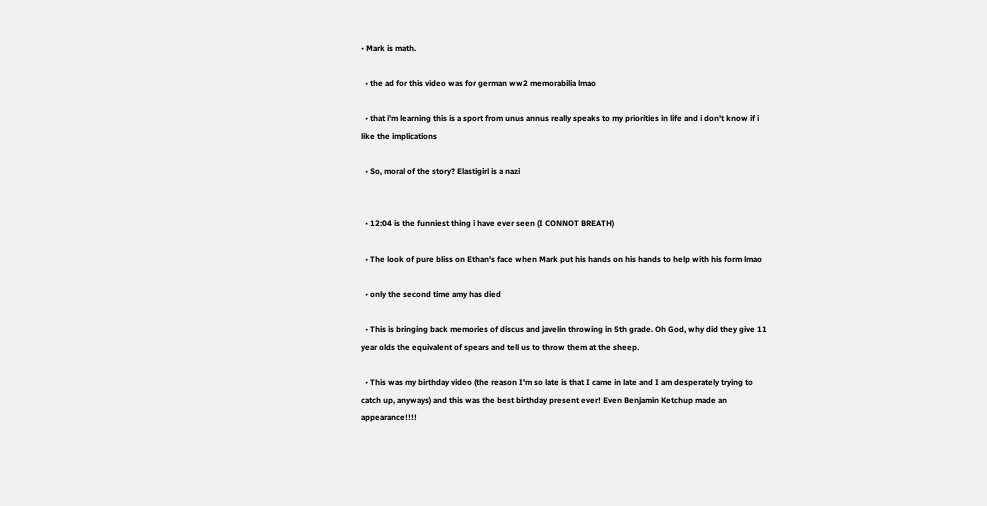• Mark is math.

  • the ad for this video was for german ww2 memorabilia lmao

  • that i'm learning this is a sport from unus annus really speaks to my priorities in life and i don't know if i like the implications

  • So, moral of the story? Elastigirl is a nazi


  • 12:04 is the funniest thing i have ever seen (I CONNOT BREATH)

  • The look of pure bliss on Ethan's face when Mark put his hands on his hands to help with his form lmao

  • only the second time amy has died

  • This is bringing back memories of discus and javelin throwing in 5th grade. Oh God, why did they give 11 year olds the equivalent of spears and tell us to throw them at the sheep.

  • This was my birthday video (the reason I'm so late is that I came in late and I am desperately trying to catch up, anyways) and this was the best birthday present ever! Even Benjamin Ketchup made an appearance!!!!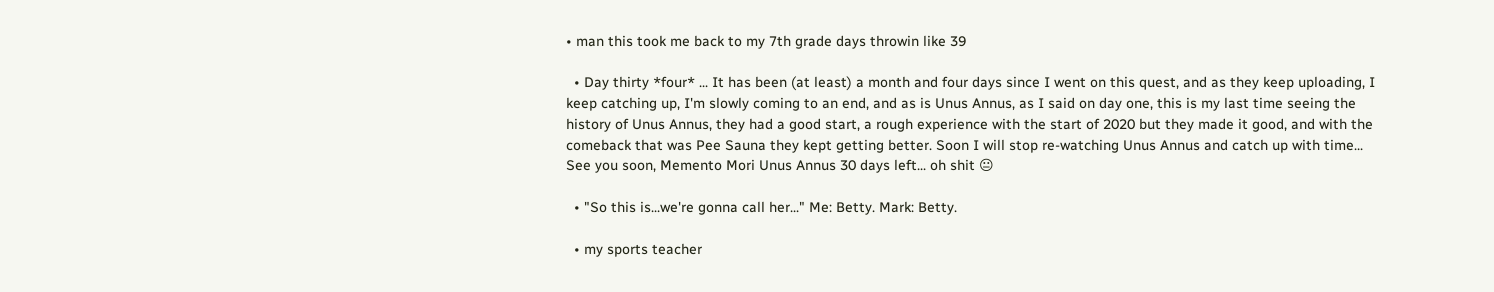• man this took me back to my 7th grade days throwin like 39

  • Day thirty *four* ... It has been (at least) a month and four days since I went on this quest, and as they keep uploading, I keep catching up, I'm slowly coming to an end, and as is Unus Annus, as I said on day one, this is my last time seeing the history of Unus Annus, they had a good start, a rough experience with the start of 2020 but they made it good, and with the comeback that was Pee Sauna they kept getting better. Soon I will stop re-watching Unus Annus and catch up with time... See you soon, Memento Mori Unus Annus 30 days left... oh shit 😐

  • "So this is...we're gonna call her..." Me: Betty. Mark: Betty.

  • my sports teacher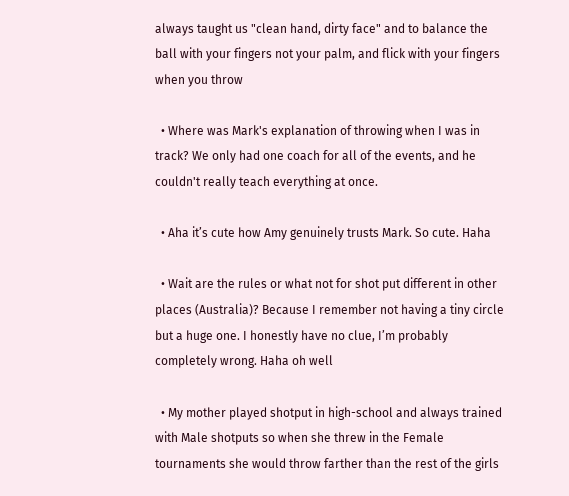always taught us "clean hand, dirty face" and to balance the ball with your fingers not your palm, and flick with your fingers when you throw

  • Where was Mark's explanation of throwing when I was in track? We only had one coach for all of the events, and he couldn't really teach everything at once.

  • Aha it’s cute how Amy genuinely trusts Mark. So cute. Haha

  • Wait are the rules or what not for shot put different in other places (Australia)? Because I remember not having a tiny circle but a huge one. I honestly have no clue, I’m probably completely wrong. Haha oh well

  • My mother played shotput in high-school and always trained with Male shotputs so when she threw in the Female tournaments she would throw farther than the rest of the girls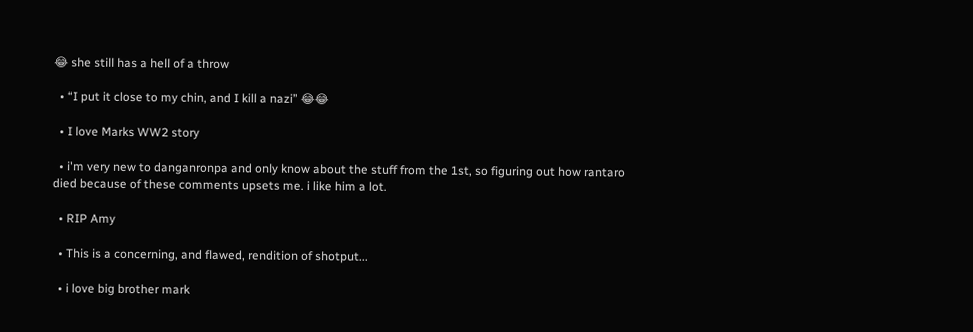😂 she still has a hell of a throw

  • “I put it close to my chin, and I kill a nazi” 😂😂

  • I love Marks WW2 story

  • i'm very new to danganronpa and only know about the stuff from the 1st, so figuring out how rantaro died because of these comments upsets me. i like him a lot.

  • RIP Amy

  • This is a concerning, and flawed, rendition of shotput...

  • i love big brother mark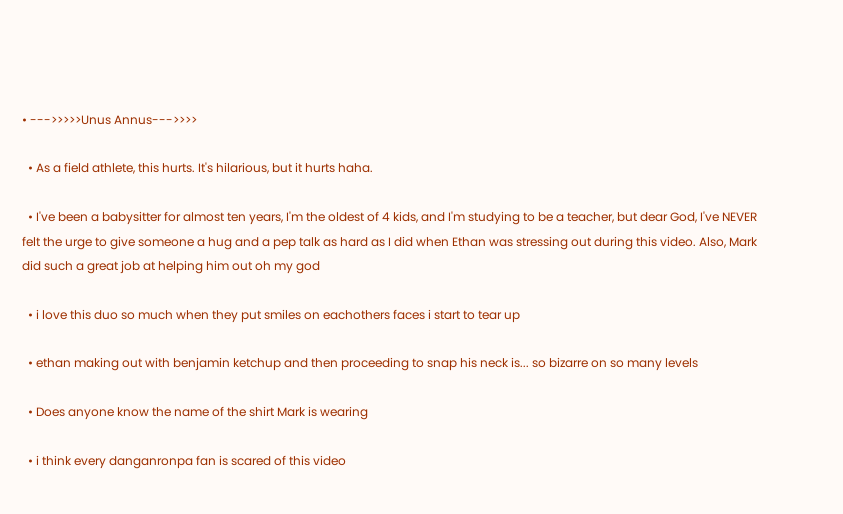• --->>>>>Unus Annus--->>>>

  • As a field athlete, this hurts. It's hilarious, but it hurts haha.

  • I've been a babysitter for almost ten years, I'm the oldest of 4 kids, and I'm studying to be a teacher, but dear God, I've NEVER felt the urge to give someone a hug and a pep talk as hard as I did when Ethan was stressing out during this video. Also, Mark did such a great job at helping him out oh my god

  • i love this duo so much when they put smiles on eachothers faces i start to tear up

  • ethan making out with benjamin ketchup and then proceeding to snap his neck is... so bizarre on so many levels

  • Does anyone know the name of the shirt Mark is wearing

  • i think every danganronpa fan is scared of this video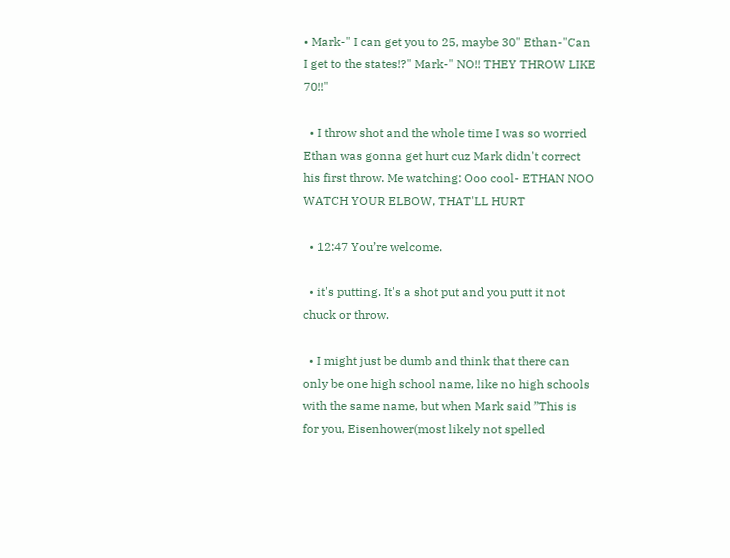• Mark-" I can get you to 25, maybe 30" Ethan-"Can I get to the states!?" Mark-" NO!! THEY THROW LIKE 70!!"

  • I throw shot and the whole time I was so worried Ethan was gonna get hurt cuz Mark didn't correct his first throw. Me watching: Ooo cool- ETHAN NOO WATCH YOUR ELBOW, THAT'LL HURT

  • 12:47 You’re welcome.

  • it's putting. It's a shot put and you putt it not chuck or throw.

  • I might just be dumb and think that there can only be one high school name, like no high schools with the same name, but when Mark said ”This is for you, Eisenhower(most likely not spelled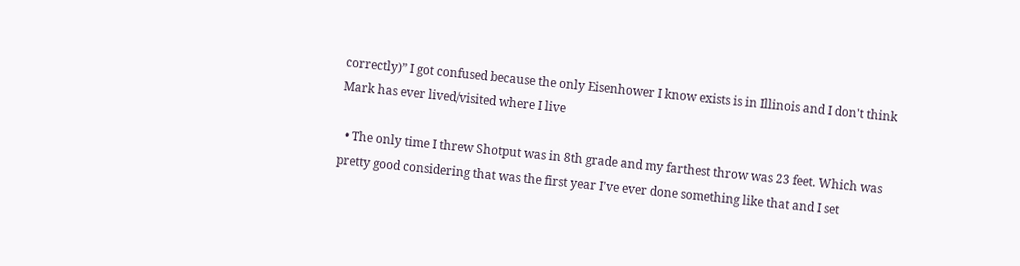correctly)” I got confused because the only Eisenhower I know exists is in Illinois and I don't think Mark has ever lived/visited where I live

  • The only time I threw Shotput was in 8th grade and my farthest throw was 23 feet. Which was pretty good considering that was the first year I've ever done something like that and I set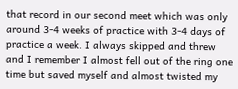that record in our second meet which was only around 3-4 weeks of practice with 3-4 days of practice a week. I always skipped and threw and I remember I almost fell out of the ring one time but saved myself and almost twisted my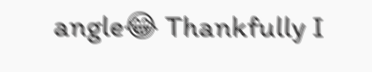angle😂 Thankfully I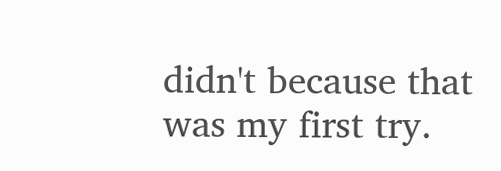didn't because that was my first try.